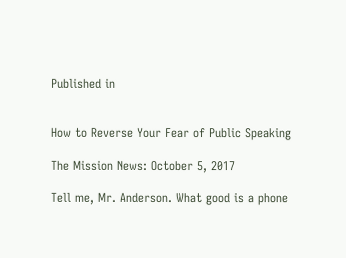Published in


How to Reverse Your Fear of Public Speaking

The Mission News: October 5, 2017

Tell me, Mr. Anderson. What good is a phone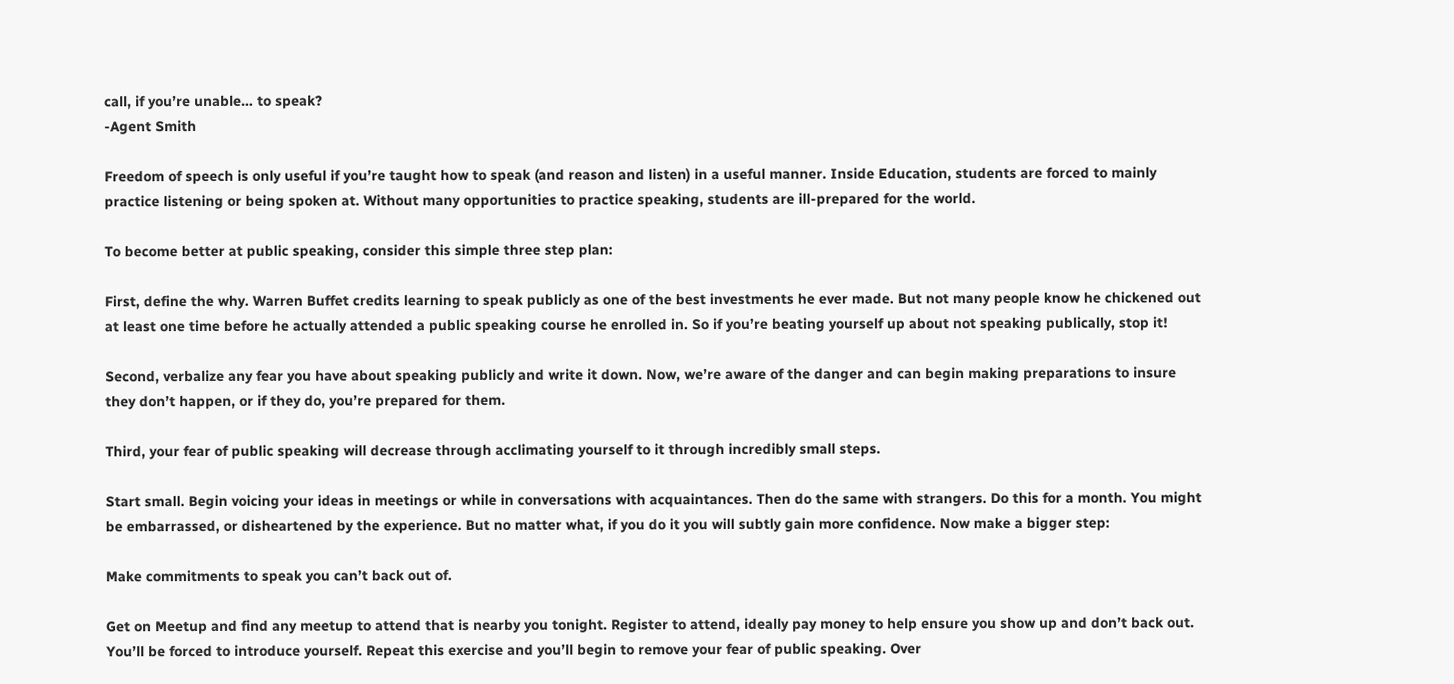call, if you’re unable… to speak?
-Agent Smith

Freedom of speech is only useful if you’re taught how to speak (and reason and listen) in a useful manner. Inside Education, students are forced to mainly practice listening or being spoken at. Without many opportunities to practice speaking, students are ill-prepared for the world.

To become better at public speaking, consider this simple three step plan:

First, define the why. Warren Buffet credits learning to speak publicly as one of the best investments he ever made. But not many people know he chickened out at least one time before he actually attended a public speaking course he enrolled in. So if you’re beating yourself up about not speaking publically, stop it!

Second, verbalize any fear you have about speaking publicly and write it down. Now, we’re aware of the danger and can begin making preparations to insure they don’t happen, or if they do, you’re prepared for them.

Third, your fear of public speaking will decrease through acclimating yourself to it through incredibly small steps.

Start small. Begin voicing your ideas in meetings or while in conversations with acquaintances. Then do the same with strangers. Do this for a month. You might be embarrassed, or disheartened by the experience. But no matter what, if you do it you will subtly gain more confidence. Now make a bigger step:

Make commitments to speak you can’t back out of.

Get on Meetup and find any meetup to attend that is nearby you tonight. Register to attend, ideally pay money to help ensure you show up and don’t back out. You’ll be forced to introduce yourself. Repeat this exercise and you’ll begin to remove your fear of public speaking. Over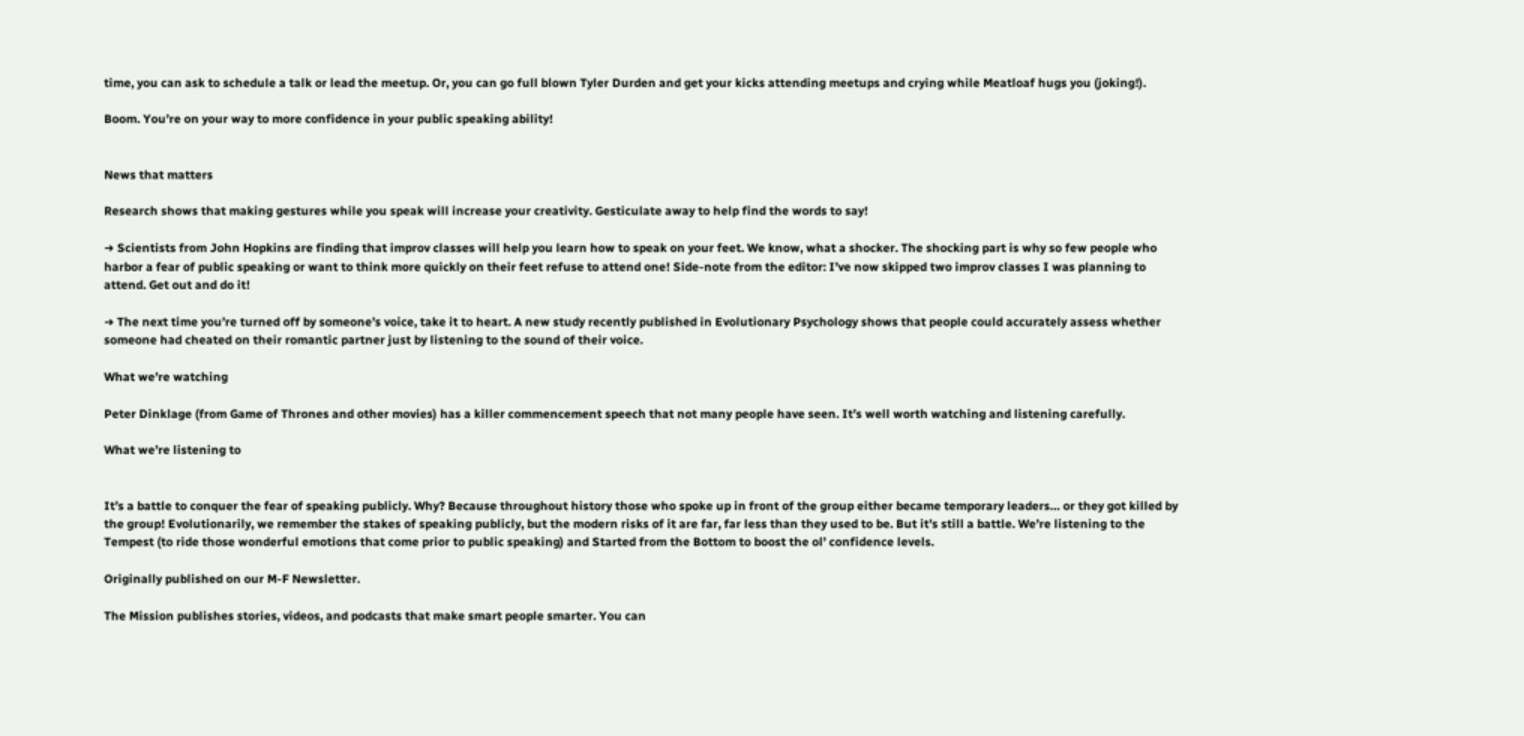time, you can ask to schedule a talk or lead the meetup. Or, you can go full blown Tyler Durden and get your kicks attending meetups and crying while Meatloaf hugs you (joking!).

Boom. You’re on your way to more confidence in your public speaking ability!


News that matters

Research shows that making gestures while you speak will increase your creativity. Gesticulate away to help find the words to say!

➜ Scientists from John Hopkins are finding that improv classes will help you learn how to speak on your feet. We know, what a shocker. The shocking part is why so few people who harbor a fear of public speaking or want to think more quickly on their feet refuse to attend one! Side-note from the editor: I’ve now skipped two improv classes I was planning to attend. Get out and do it!

➜ The next time you’re turned off by someone’s voice, take it to heart. A new study recently published in Evolutionary Psychology shows that people could accurately assess whether someone had cheated on their romantic partner just by listening to the sound of their voice.

What we’re watching

Peter Dinklage (from Game of Thrones and other movies) has a killer commencement speech that not many people have seen. It’s well worth watching and listening carefully.

What we’re listening to


It’s a battle to conquer the fear of speaking publicly. Why? Because throughout history those who spoke up in front of the group either became temporary leaders… or they got killed by the group! Evolutionarily, we remember the stakes of speaking publicly, but the modern risks of it are far, far less than they used to be. But it’s still a battle. We’re listening to the Tempest (to ride those wonderful emotions that come prior to public speaking) and Started from the Bottom to boost the ol’ confidence levels.

Originally published on our M-F Newsletter.

The Mission publishes stories, videos, and podcasts that make smart people smarter. You can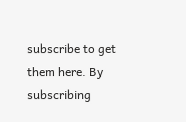subscribe to get them here. By subscribing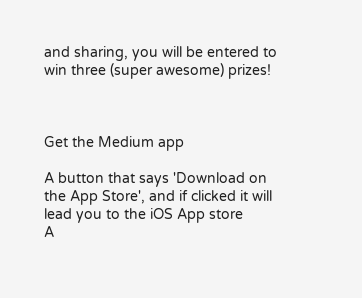and sharing, you will be entered to win three (super awesome) prizes!



Get the Medium app

A button that says 'Download on the App Store', and if clicked it will lead you to the iOS App store
A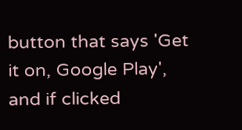button that says 'Get it on, Google Play', and if clicked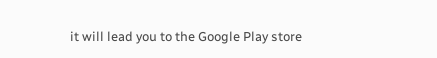it will lead you to the Google Play store